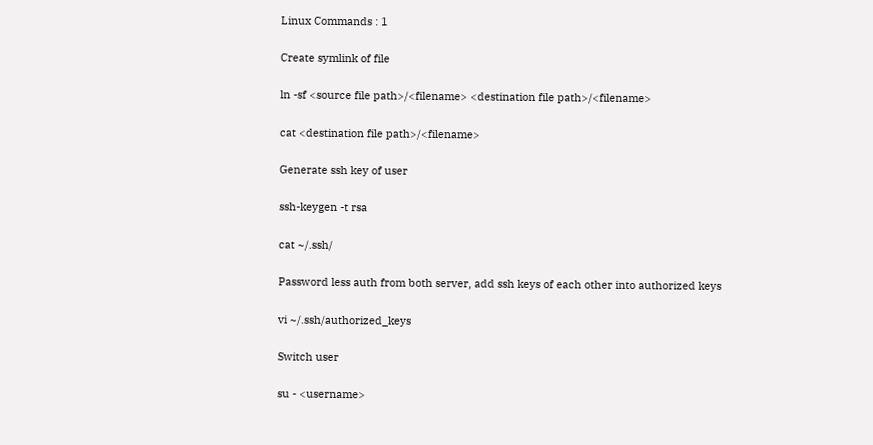Linux Commands : 1

Create symlink of file

ln -sf <source file path>/<filename> <destination file path>/<filename>

cat <destination file path>/<filename>

Generate ssh key of user

ssh-keygen -t rsa

cat ~/.ssh/

Password less auth from both server, add ssh keys of each other into authorized keys

vi ~/.ssh/authorized_keys

Switch user

su - <username>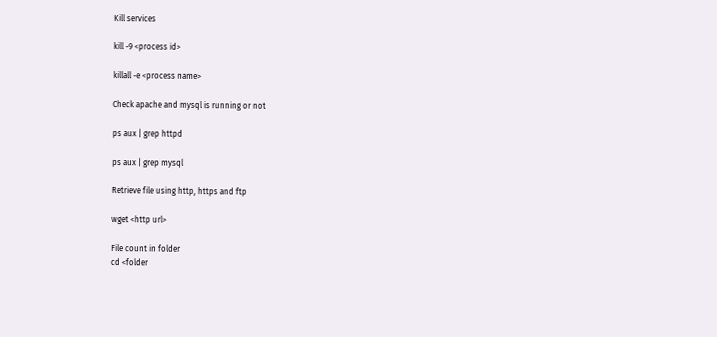Kill services

kill -9 <process id>

killall -e <process name>

Check apache and mysql is running or not

ps aux | grep httpd

ps aux | grep mysql

Retrieve file using http, https and ftp

wget <http url>

File count in folder
cd <folder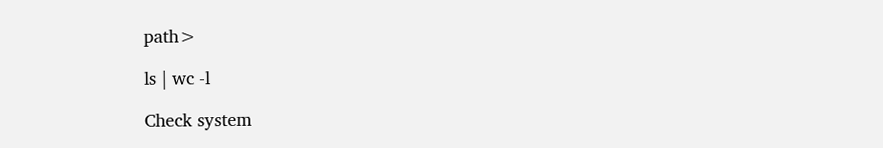path>

ls | wc -l

Check system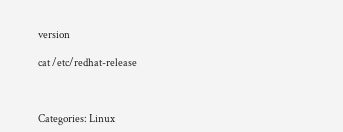version

cat /etc/redhat-release



Categories: Linux